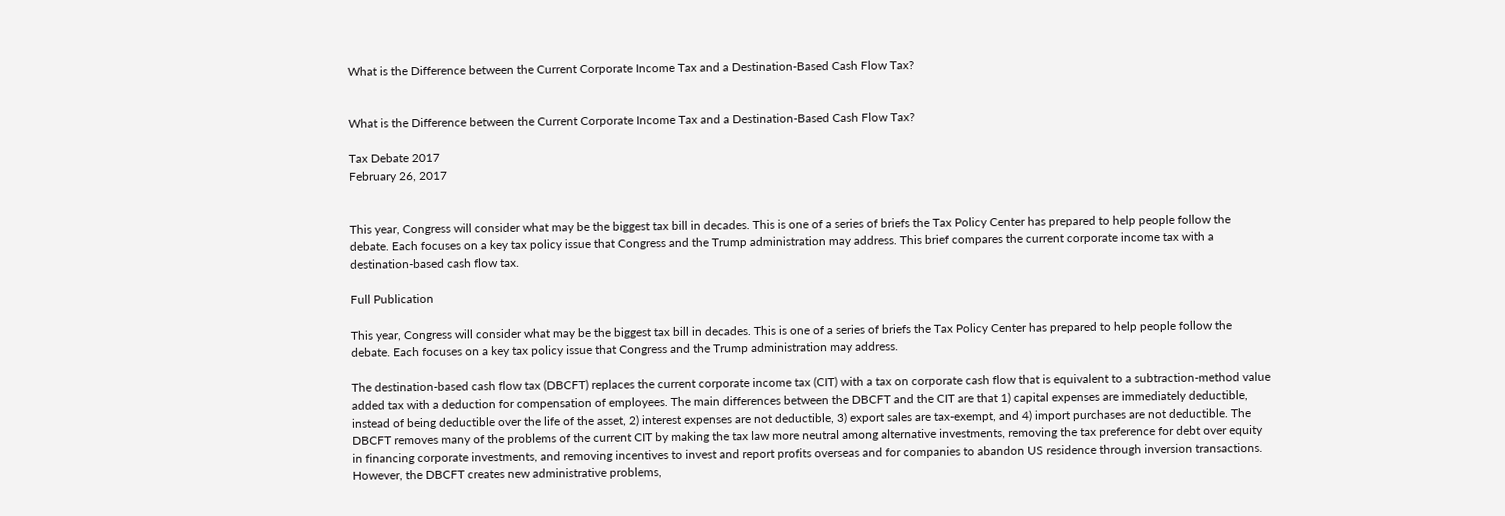What is the Difference between the Current Corporate Income Tax and a Destination-Based Cash Flow Tax?


What is the Difference between the Current Corporate Income Tax and a Destination-Based Cash Flow Tax?

Tax Debate 2017
February 26, 2017


This year, Congress will consider what may be the biggest tax bill in decades. This is one of a series of briefs the Tax Policy Center has prepared to help people follow the debate. Each focuses on a key tax policy issue that Congress and the Trump administration may address. This brief compares the current corporate income tax with a destination-based cash flow tax.

Full Publication

This year, Congress will consider what may be the biggest tax bill in decades. This is one of a series of briefs the Tax Policy Center has prepared to help people follow the debate. Each focuses on a key tax policy issue that Congress and the Trump administration may address.

The destination-based cash flow tax (DBCFT) replaces the current corporate income tax (CIT) with a tax on corporate cash flow that is equivalent to a subtraction-method value added tax with a deduction for compensation of employees. The main differences between the DBCFT and the CIT are that 1) capital expenses are immediately deductible, instead of being deductible over the life of the asset, 2) interest expenses are not deductible, 3) export sales are tax-exempt, and 4) import purchases are not deductible. The DBCFT removes many of the problems of the current CIT by making the tax law more neutral among alternative investments, removing the tax preference for debt over equity in financing corporate investments, and removing incentives to invest and report profits overseas and for companies to abandon US residence through inversion transactions. However, the DBCFT creates new administrative problems,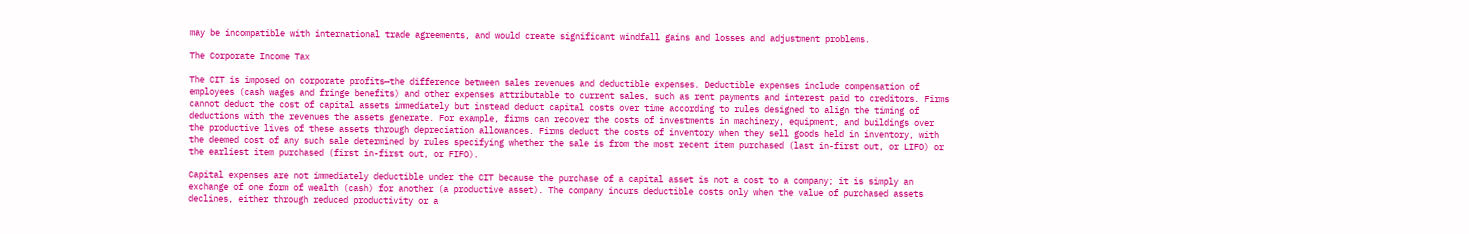may be incompatible with international trade agreements, and would create significant windfall gains and losses and adjustment problems.

The Corporate Income Tax

The CIT is imposed on corporate profits—the difference between sales revenues and deductible expenses. Deductible expenses include compensation of employees (cash wages and fringe benefits) and other expenses attributable to current sales, such as rent payments and interest paid to creditors. Firms cannot deduct the cost of capital assets immediately but instead deduct capital costs over time according to rules designed to align the timing of deductions with the revenues the assets generate. For example, firms can recover the costs of investments in machinery, equipment, and buildings over the productive lives of these assets through depreciation allowances. Firms deduct the costs of inventory when they sell goods held in inventory, with the deemed cost of any such sale determined by rules specifying whether the sale is from the most recent item purchased (last in-first out, or LIFO) or the earliest item purchased (first in-first out, or FIFO).

Capital expenses are not immediately deductible under the CIT because the purchase of a capital asset is not a cost to a company; it is simply an exchange of one form of wealth (cash) for another (a productive asset). The company incurs deductible costs only when the value of purchased assets declines, either through reduced productivity or a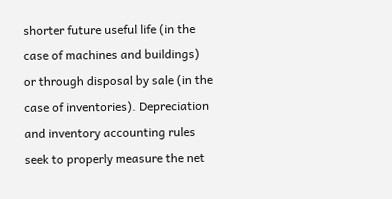shorter future useful life (in the case of machines and buildings) or through disposal by sale (in the case of inventories). Depreciation and inventory accounting rules seek to properly measure the net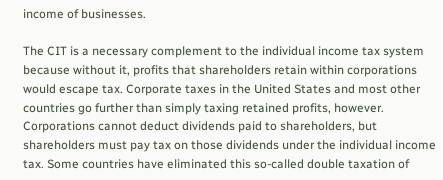income of businesses.

The CIT is a necessary complement to the individual income tax system because without it, profits that shareholders retain within corporations would escape tax. Corporate taxes in the United States and most other countries go further than simply taxing retained profits, however. Corporations cannot deduct dividends paid to shareholders, but shareholders must pay tax on those dividends under the individual income tax. Some countries have eliminated this so-called double taxation of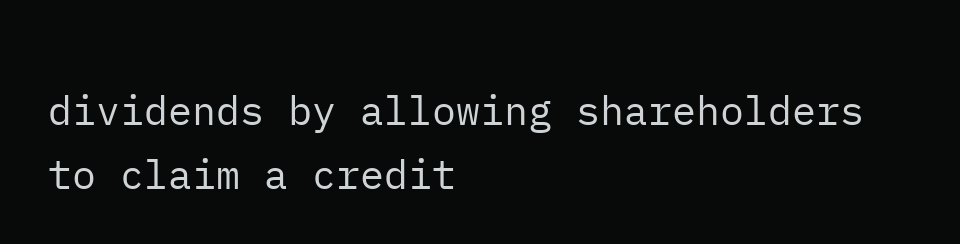dividends by allowing shareholders to claim a credit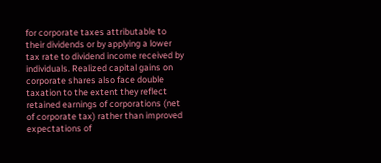for corporate taxes attributable to their dividends or by applying a lower tax rate to dividend income received by individuals. Realized capital gains on corporate shares also face double taxation to the extent they reflect retained earnings of corporations (net of corporate tax) rather than improved expectations of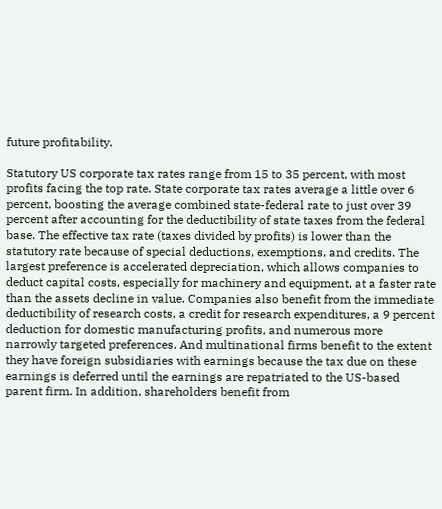future profitability.

Statutory US corporate tax rates range from 15 to 35 percent, with most profits facing the top rate. State corporate tax rates average a little over 6 percent, boosting the average combined state-federal rate to just over 39 percent after accounting for the deductibility of state taxes from the federal base. The effective tax rate (taxes divided by profits) is lower than the statutory rate because of special deductions, exemptions, and credits. The largest preference is accelerated depreciation, which allows companies to deduct capital costs, especially for machinery and equipment, at a faster rate than the assets decline in value. Companies also benefit from the immediate deductibility of research costs, a credit for research expenditures, a 9 percent deduction for domestic manufacturing profits, and numerous more narrowly targeted preferences. And multinational firms benefit to the extent they have foreign subsidiaries with earnings because the tax due on these earnings is deferred until the earnings are repatriated to the US-based parent firm. In addition, shareholders benefit from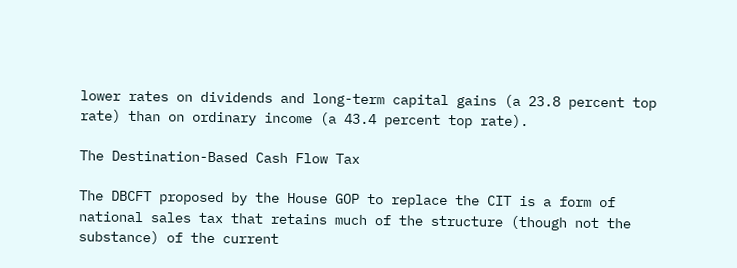lower rates on dividends and long-term capital gains (a 23.8 percent top rate) than on ordinary income (a 43.4 percent top rate).

The Destination-Based Cash Flow Tax

The DBCFT proposed by the House GOP to replace the CIT is a form of national sales tax that retains much of the structure (though not the substance) of the current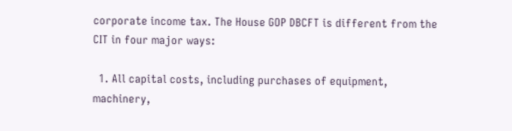corporate income tax. The House GOP DBCFT is different from the CIT in four major ways:

  1. All capital costs, including purchases of equipment, machinery,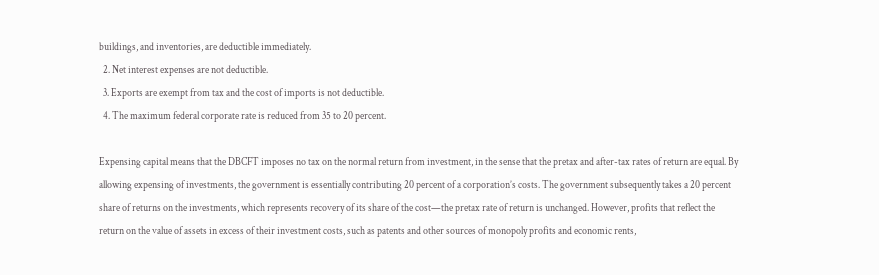buildings, and inventories, are deductible immediately.
  2. Net interest expenses are not deductible.
  3. Exports are exempt from tax and the cost of imports is not deductible.
  4. The maximum federal corporate rate is reduced from 35 to 20 percent.

Expensing capital means that the DBCFT imposes no tax on the normal return from investment, in the sense that the pretax and after-tax rates of return are equal. By allowing expensing of investments, the government is essentially contributing 20 percent of a corporation’s costs. The government subsequently takes a 20 percent share of returns on the investments, which represents recovery of its share of the cost—the pretax rate of return is unchanged. However, profits that reflect the return on the value of assets in excess of their investment costs, such as patents and other sources of monopoly profits and economic rents,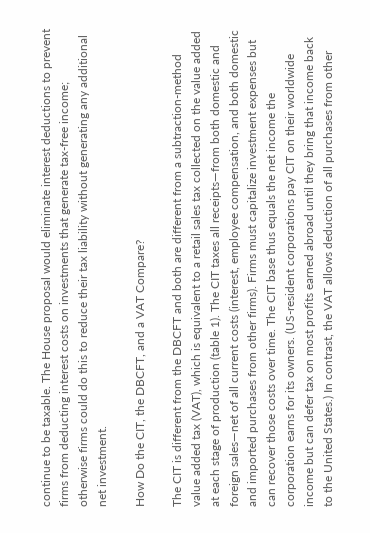continue to be taxable. The House proposal would eliminate interest deductions to prevent firms from deducting interest costs on investments that generate tax-free income; otherwise firms could do this to reduce their tax liability without generating any additional net investment.

How Do the CIT, the DBCFT, and a VAT Compare?

The CIT is different from the DBCFT and both are different from a subtraction-method value added tax (VAT), which is equivalent to a retail sales tax collected on the value added at each stage of production (table 1). The CIT taxes all receipts—from both domestic and foreign sales—net of all current costs (interest, employee compensation, and both domestic and imported purchases from other firms). Firms must capitalize investment expenses but can recover those costs over time. The CIT base thus equals the net income the corporation earns for its owners. (US-resident corporations pay CIT on their worldwide income but can defer tax on most profits earned abroad until they bring that income back to the United States.) In contrast, the VAT allows deduction of all purchases from other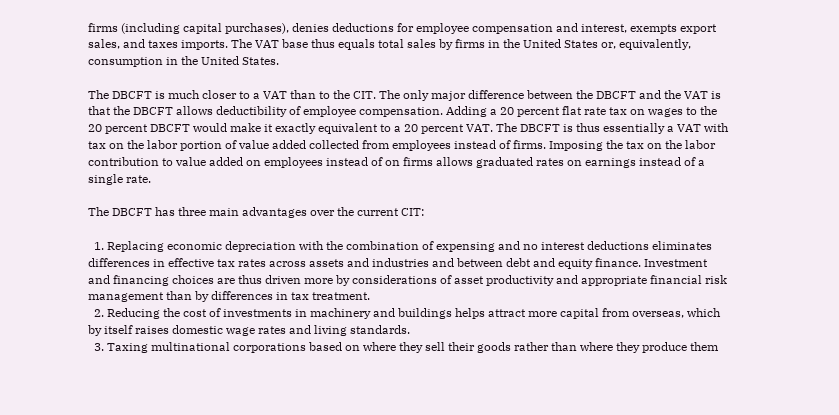firms (including capital purchases), denies deductions for employee compensation and interest, exempts export sales, and taxes imports. The VAT base thus equals total sales by firms in the United States or, equivalently, consumption in the United States.

The DBCFT is much closer to a VAT than to the CIT. The only major difference between the DBCFT and the VAT is that the DBCFT allows deductibility of employee compensation. Adding a 20 percent flat rate tax on wages to the 20 percent DBCFT would make it exactly equivalent to a 20 percent VAT. The DBCFT is thus essentially a VAT with tax on the labor portion of value added collected from employees instead of firms. Imposing the tax on the labor contribution to value added on employees instead of on firms allows graduated rates on earnings instead of a single rate.

The DBCFT has three main advantages over the current CIT:

  1. Replacing economic depreciation with the combination of expensing and no interest deductions eliminates differences in effective tax rates across assets and industries and between debt and equity finance. Investment and financing choices are thus driven more by considerations of asset productivity and appropriate financial risk management than by differences in tax treatment.
  2. Reducing the cost of investments in machinery and buildings helps attract more capital from overseas, which by itself raises domestic wage rates and living standards.
  3. Taxing multinational corporations based on where they sell their goods rather than where they produce them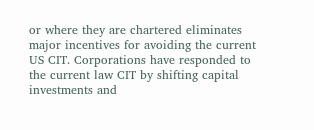or where they are chartered eliminates major incentives for avoiding the current US CIT. Corporations have responded to the current law CIT by shifting capital investments and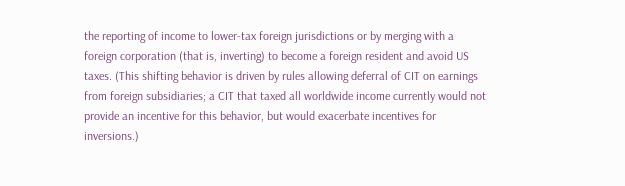the reporting of income to lower-tax foreign jurisdictions or by merging with a foreign corporation (that is, inverting) to become a foreign resident and avoid US taxes. (This shifting behavior is driven by rules allowing deferral of CIT on earnings from foreign subsidiaries; a CIT that taxed all worldwide income currently would not provide an incentive for this behavior, but would exacerbate incentives for inversions.)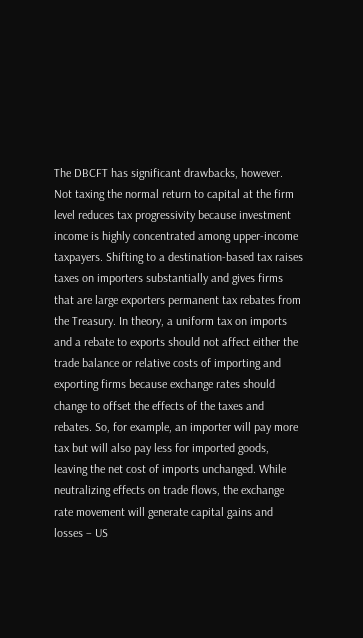The DBCFT has significant drawbacks, however. Not taxing the normal return to capital at the firm level reduces tax progressivity because investment income is highly concentrated among upper-income taxpayers. Shifting to a destination-based tax raises taxes on importers substantially and gives firms that are large exporters permanent tax rebates from the Treasury. In theory, a uniform tax on imports and a rebate to exports should not affect either the trade balance or relative costs of importing and exporting firms because exchange rates should change to offset the effects of the taxes and rebates. So, for example, an importer will pay more tax but will also pay less for imported goods, leaving the net cost of imports unchanged. While neutralizing effects on trade flows, the exchange rate movement will generate capital gains and losses – US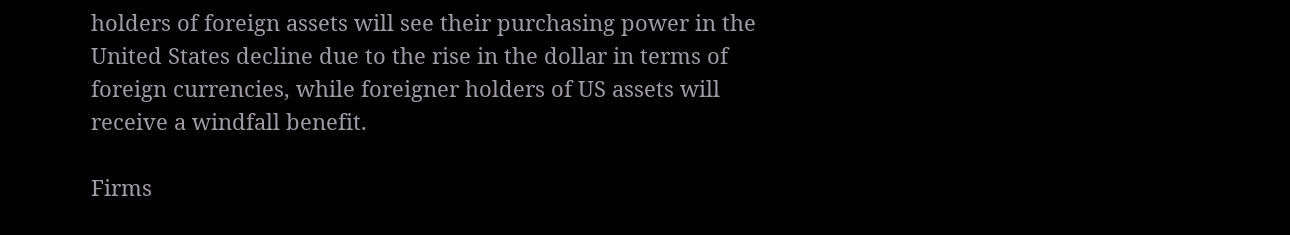holders of foreign assets will see their purchasing power in the United States decline due to the rise in the dollar in terms of foreign currencies, while foreigner holders of US assets will receive a windfall benefit.

Firms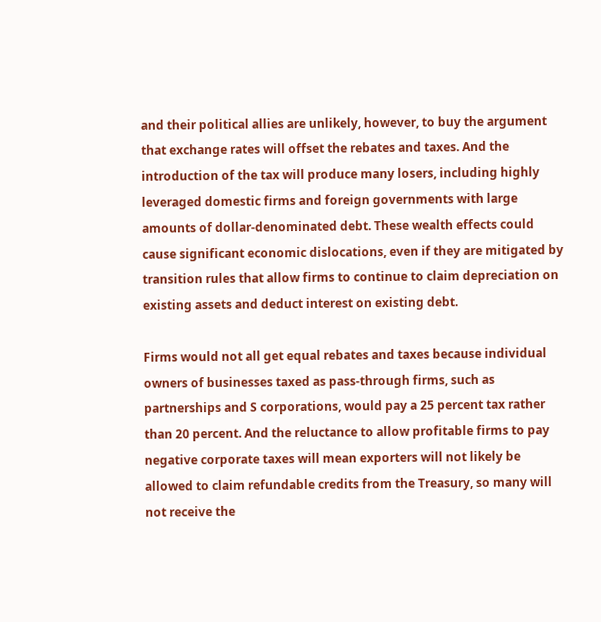and their political allies are unlikely, however, to buy the argument that exchange rates will offset the rebates and taxes. And the introduction of the tax will produce many losers, including highly leveraged domestic firms and foreign governments with large amounts of dollar-denominated debt. These wealth effects could cause significant economic dislocations, even if they are mitigated by transition rules that allow firms to continue to claim depreciation on existing assets and deduct interest on existing debt.

Firms would not all get equal rebates and taxes because individual owners of businesses taxed as pass-through firms, such as partnerships and S corporations, would pay a 25 percent tax rather than 20 percent. And the reluctance to allow profitable firms to pay negative corporate taxes will mean exporters will not likely be allowed to claim refundable credits from the Treasury, so many will not receive the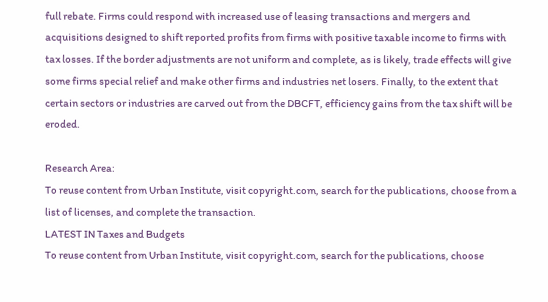full rebate. Firms could respond with increased use of leasing transactions and mergers and acquisitions designed to shift reported profits from firms with positive taxable income to firms with tax losses. If the border adjustments are not uniform and complete, as is likely, trade effects will give some firms special relief and make other firms and industries net losers. Finally, to the extent that certain sectors or industries are carved out from the DBCFT, efficiency gains from the tax shift will be eroded.

Research Area:
To reuse content from Urban Institute, visit copyright.com, search for the publications, choose from a list of licenses, and complete the transaction.
LATEST IN Taxes and Budgets
To reuse content from Urban Institute, visit copyright.com, search for the publications, choose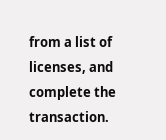from a list of licenses, and complete the transaction.